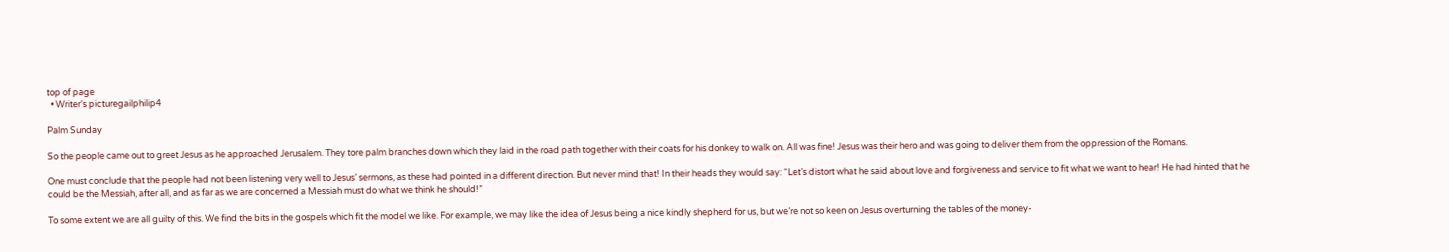top of page
  • Writer's picturegailphilip4

Palm Sunday

So the people came out to greet Jesus as he approached Jerusalem. They tore palm branches down which they laid in the road path together with their coats for his donkey to walk on. All was fine! Jesus was their hero and was going to deliver them from the oppression of the Romans.

One must conclude that the people had not been listening very well to Jesus’ sermons, as these had pointed in a different direction. But never mind that! In their heads they would say: “Let’s distort what he said about love and forgiveness and service to fit what we want to hear! He had hinted that he could be the Messiah, after all, and as far as we are concerned a Messiah must do what we think he should!”

To some extent we are all guilty of this. We find the bits in the gospels which fit the model we like. For example, we may like the idea of Jesus being a nice kindly shepherd for us, but we’re not so keen on Jesus overturning the tables of the money-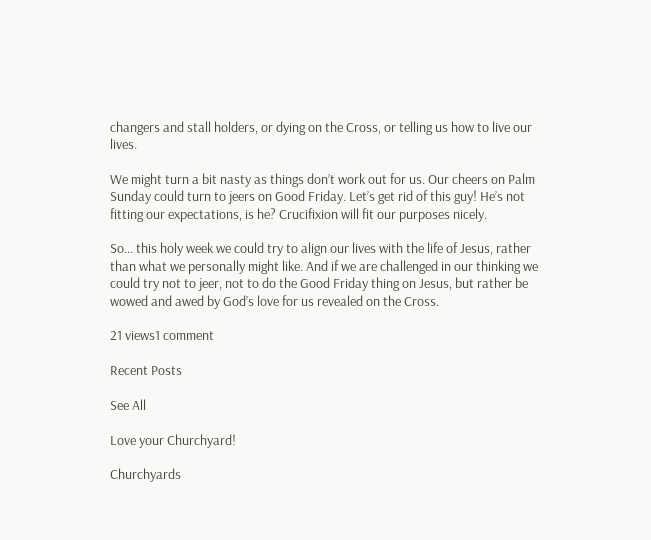changers and stall holders, or dying on the Cross, or telling us how to live our lives.

We might turn a bit nasty as things don’t work out for us. Our cheers on Palm Sunday could turn to jeers on Good Friday. Let’s get rid of this guy! He’s not fitting our expectations, is he? Crucifixion will fit our purposes nicely.

So... this holy week we could try to align our lives with the life of Jesus, rather than what we personally might like. And if we are challenged in our thinking we could try not to jeer, not to do the Good Friday thing on Jesus, but rather be wowed and awed by God’s love for us revealed on the Cross.

21 views1 comment

Recent Posts

See All

Love your Churchyard!

Churchyards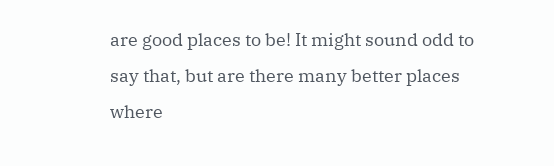are good places to be! It might sound odd to say that, but are there many better places where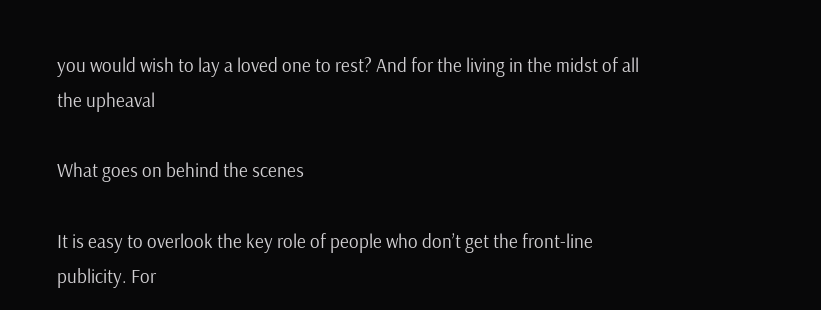you would wish to lay a loved one to rest? And for the living in the midst of all the upheaval

What goes on behind the scenes

It is easy to overlook the key role of people who don’t get the front-line publicity. For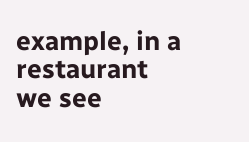example, in a restaurant we see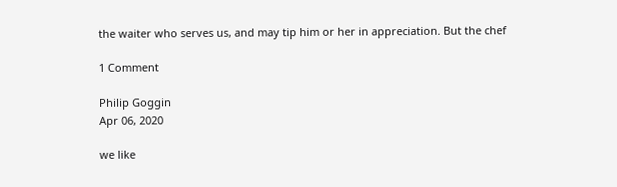the waiter who serves us, and may tip him or her in appreciation. But the chef

1 Comment

Philip Goggin
Apr 06, 2020

we like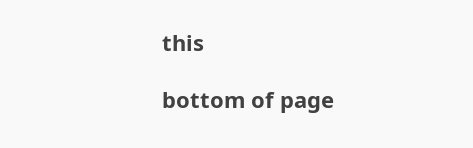this

bottom of page